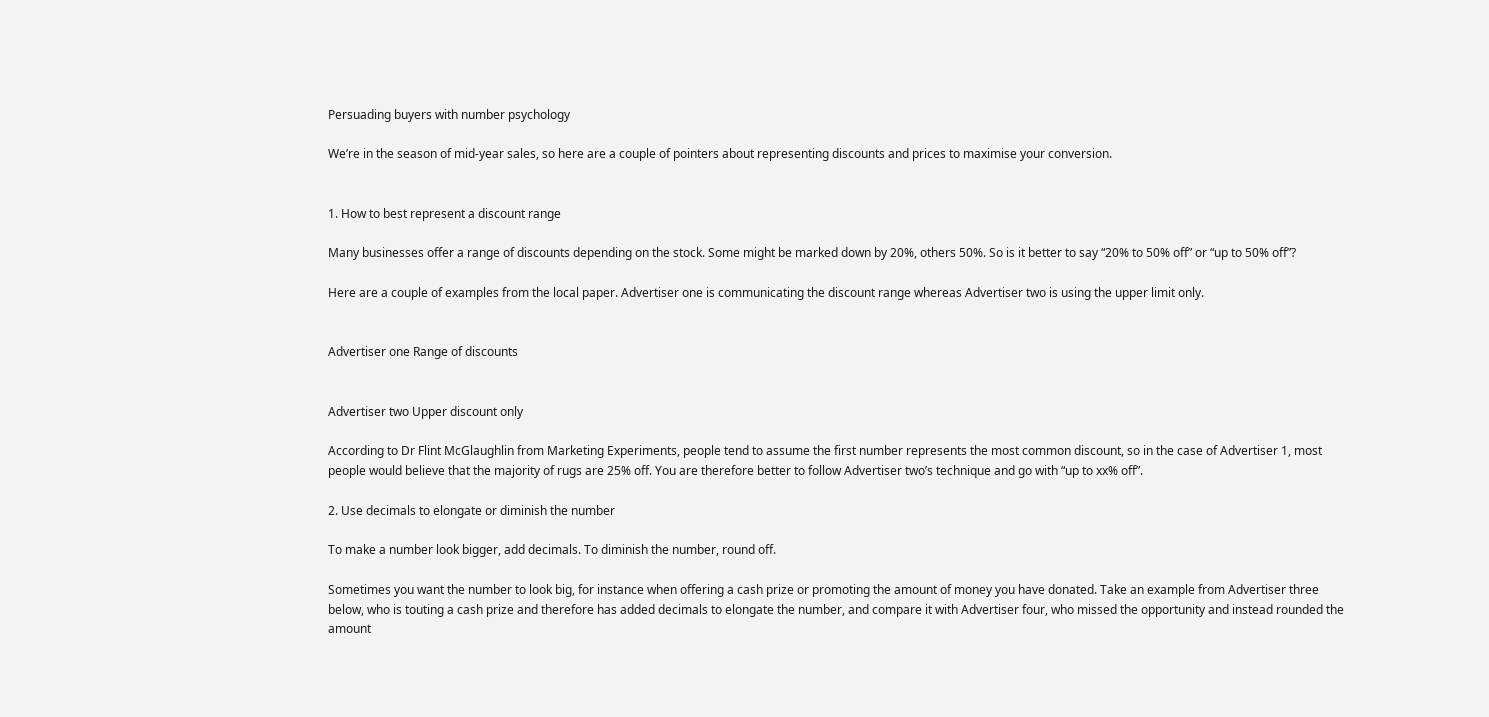Persuading buyers with number psychology

We’re in the season of mid-year sales, so here are a couple of pointers about representing discounts and prices to maximise your conversion.


1. How to best represent a discount range

Many businesses offer a range of discounts depending on the stock. Some might be marked down by 20%, others 50%. So is it better to say “20% to 50% off” or “up to 50% off”?

Here are a couple of examples from the local paper. Advertiser one is communicating the discount range whereas Advertiser two is using the upper limit only.


Advertiser one Range of discounts


Advertiser two Upper discount only

According to Dr Flint McGlaughlin from Marketing Experiments, people tend to assume the first number represents the most common discount, so in the case of Advertiser 1, most people would believe that the majority of rugs are 25% off. You are therefore better to follow Advertiser two’s technique and go with “up to xx% off”.

2. Use decimals to elongate or diminish the number

To make a number look bigger, add decimals. To diminish the number, round off.

Sometimes you want the number to look big, for instance when offering a cash prize or promoting the amount of money you have donated. Take an example from Advertiser three below, who is touting a cash prize and therefore has added decimals to elongate the number, and compare it with Advertiser four, who missed the opportunity and instead rounded the amount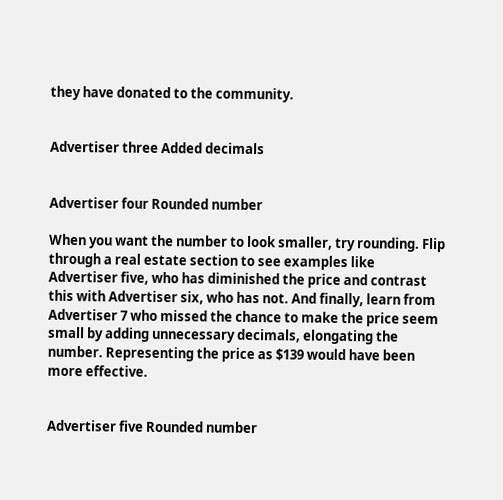they have donated to the community.


Advertiser three Added decimals


Advertiser four Rounded number

When you want the number to look smaller, try rounding. Flip through a real estate section to see examples like Advertiser five, who has diminished the price and contrast this with Advertiser six, who has not. And finally, learn from Advertiser 7 who missed the chance to make the price seem small by adding unnecessary decimals, elongating the number. Representing the price as $139 would have been more effective.


Advertiser five Rounded number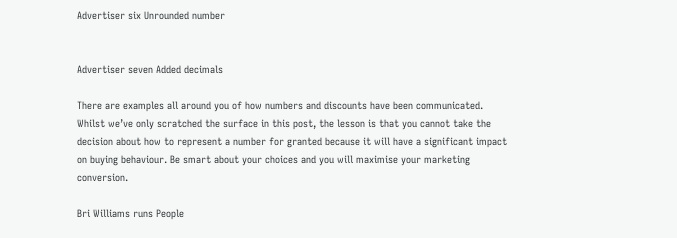Advertiser six Unrounded number


Advertiser seven Added decimals

There are examples all around you of how numbers and discounts have been communicated. Whilst we’ve only scratched the surface in this post, the lesson is that you cannot take the decision about how to represent a number for granted because it will have a significant impact on buying behaviour. Be smart about your choices and you will maximise your marketing conversion.

Bri Williams runs People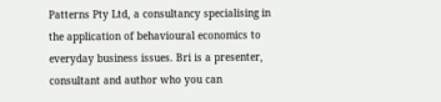Patterns Pty Ltd, a consultancy specialising in the application of behavioural economics to everyday business issues. Bri is a presenter, consultant and author who you can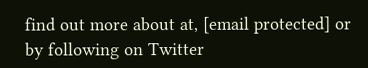find out more about at, [email protected] or by following on Twitter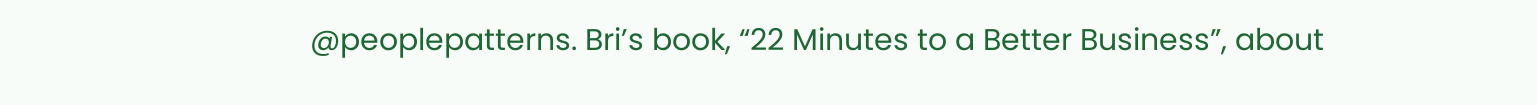@peoplepatterns. Bri’s book, “22 Minutes to a Better Business”, about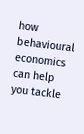how behavioural economics can help you tackle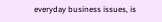everyday business issues, is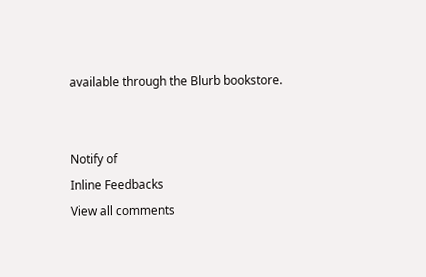available through the Blurb bookstore.


Notify of
Inline Feedbacks
View all comments